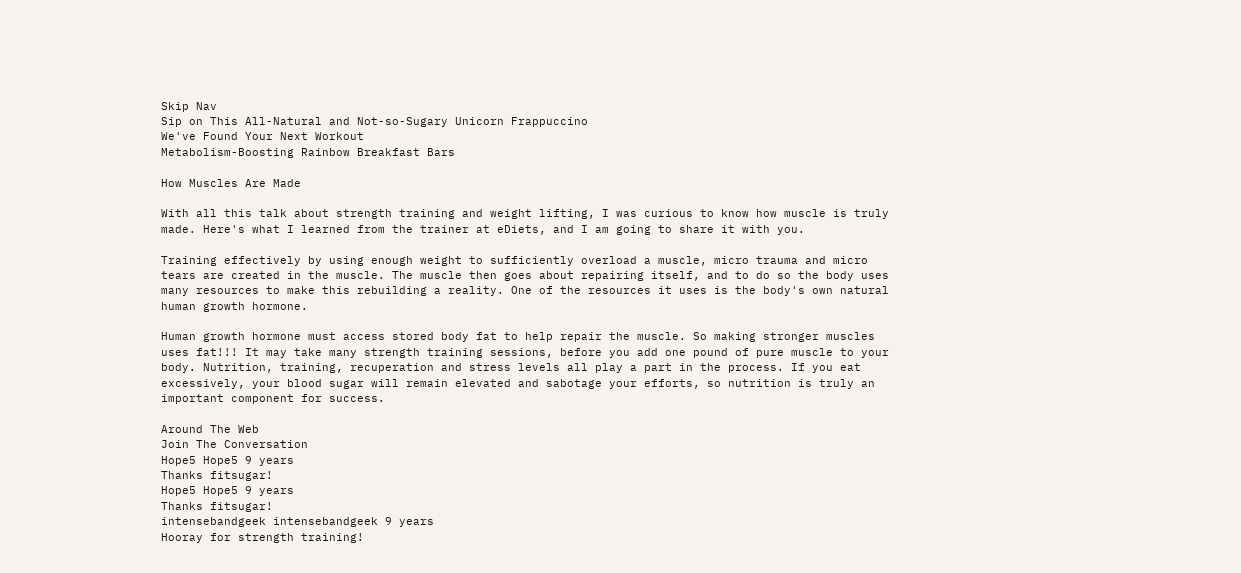Skip Nav
Sip on This All-Natural and Not-so-Sugary Unicorn Frappuccino
We've Found Your Next Workout
Metabolism-Boosting Rainbow Breakfast Bars

How Muscles Are Made

With all this talk about strength training and weight lifting, I was curious to know how muscle is truly made. Here's what I learned from the trainer at eDiets, and I am going to share it with you.

Training effectively by using enough weight to sufficiently overload a muscle, micro trauma and micro tears are created in the muscle. The muscle then goes about repairing itself, and to do so the body uses many resources to make this rebuilding a reality. One of the resources it uses is the body's own natural human growth hormone.

Human growth hormone must access stored body fat to help repair the muscle. So making stronger muscles uses fat!!! It may take many strength training sessions, before you add one pound of pure muscle to your body. Nutrition, training, recuperation and stress levels all play a part in the process. If you eat excessively, your blood sugar will remain elevated and sabotage your efforts, so nutrition is truly an important component for success.

Around The Web
Join The Conversation
Hope5 Hope5 9 years
Thanks fitsugar!
Hope5 Hope5 9 years
Thanks fitsugar!
intensebandgeek intensebandgeek 9 years
Hooray for strength training!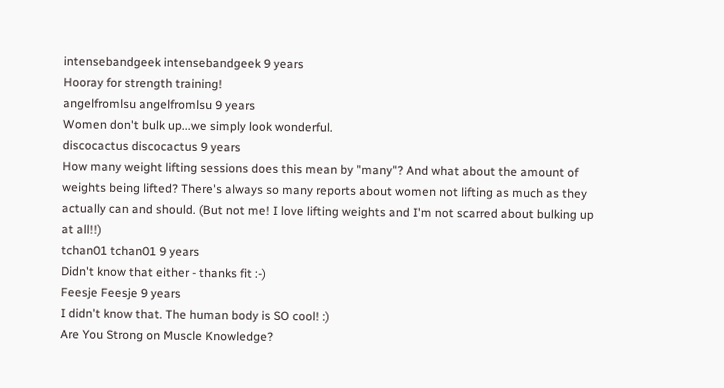intensebandgeek intensebandgeek 9 years
Hooray for strength training!
angelfromlsu angelfromlsu 9 years
Women don't bulk up...we simply look wonderful.
discocactus discocactus 9 years
How many weight lifting sessions does this mean by "many"? And what about the amount of weights being lifted? There's always so many reports about women not lifting as much as they actually can and should. (But not me! I love lifting weights and I'm not scarred about bulking up at all!!)
tchan01 tchan01 9 years
Didn't know that either - thanks fit :-)
Feesje Feesje 9 years
I didn't know that. The human body is SO cool! :)
Are You Strong on Muscle Knowledge?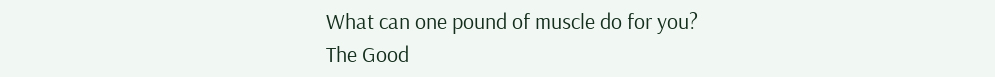What can one pound of muscle do for you?
The Good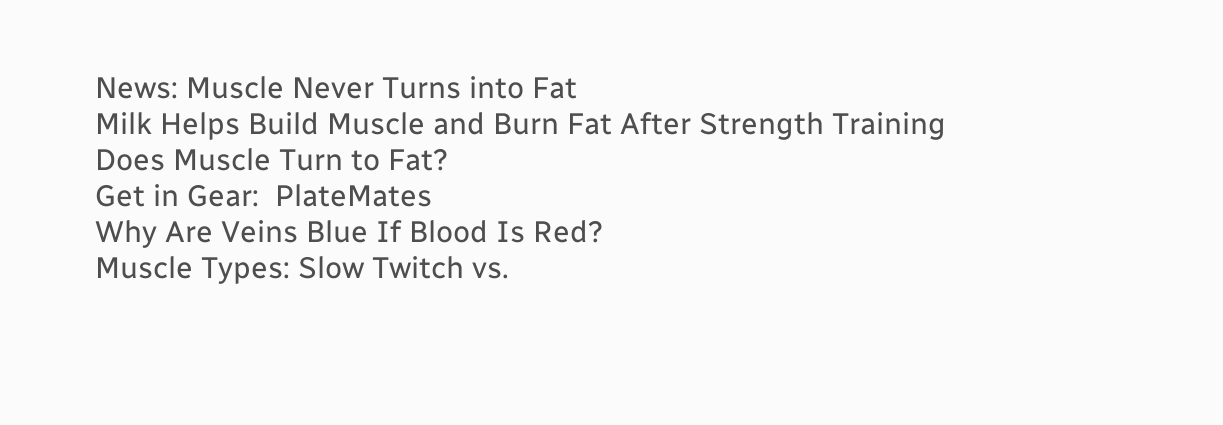News: Muscle Never Turns into Fat
Milk Helps Build Muscle and Burn Fat After Strength Training
Does Muscle Turn to Fat?
Get in Gear:  PlateMates
Why Are Veins Blue If Blood Is Red?
Muscle Types: Slow Twitch vs.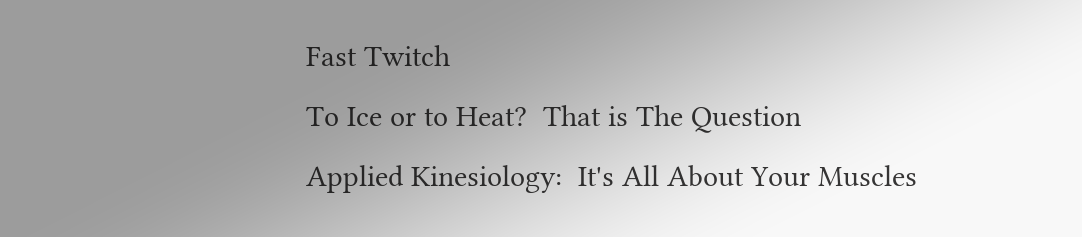Fast Twitch
To Ice or to Heat?  That is The Question
Applied Kinesiology:  It's All About Your Muscles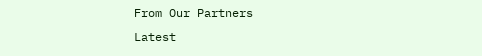From Our Partners
Latest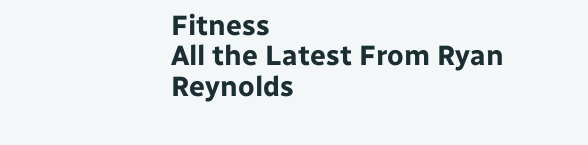Fitness
All the Latest From Ryan Reynolds